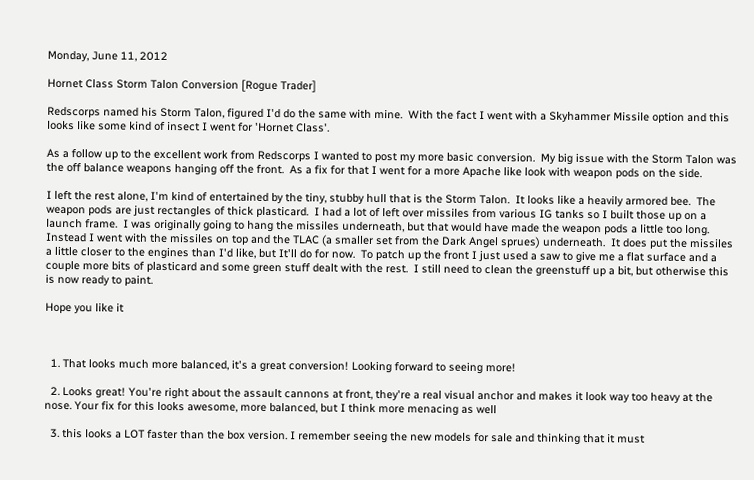Monday, June 11, 2012

Hornet Class Storm Talon Conversion [Rogue Trader]

Redscorps named his Storm Talon, figured I'd do the same with mine.  With the fact I went with a Skyhammer Missile option and this looks like some kind of insect I went for 'Hornet Class'.

As a follow up to the excellent work from Redscorps I wanted to post my more basic conversion.  My big issue with the Storm Talon was the off balance weapons hanging off the front.  As a fix for that I went for a more Apache like look with weapon pods on the side.

I left the rest alone, I'm kind of entertained by the tiny, stubby hull that is the Storm Talon.  It looks like a heavily armored bee.  The weapon pods are just rectangles of thick plasticard.  I had a lot of left over missiles from various IG tanks so I built those up on a launch frame.  I was originally going to hang the missiles underneath, but that would have made the weapon pods a little too long.  Instead I went with the missiles on top and the TLAC (a smaller set from the Dark Angel sprues) underneath.  It does put the missiles a little closer to the engines than I'd like, but It'll do for now.  To patch up the front I just used a saw to give me a flat surface and a couple more bits of plasticard and some green stuff dealt with the rest.  I still need to clean the greenstuff up a bit, but otherwise this is now ready to paint.

Hope you like it



  1. That looks much more balanced, it's a great conversion! Looking forward to seeing more!

  2. Looks great! You're right about the assault cannons at front, they're a real visual anchor and makes it look way too heavy at the nose. Your fix for this looks awesome, more balanced, but I think more menacing as well

  3. this looks a LOT faster than the box version. I remember seeing the new models for sale and thinking that it must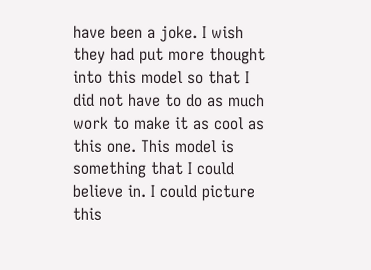have been a joke. I wish they had put more thought into this model so that I did not have to do as much work to make it as cool as this one. This model is something that I could believe in. I could picture this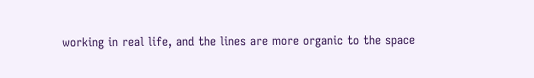working in real life, and the lines are more organic to the space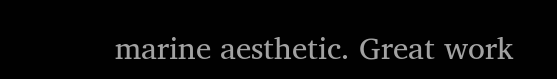marine aesthetic. Great work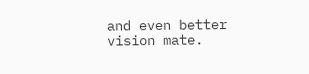and even better vision mate.